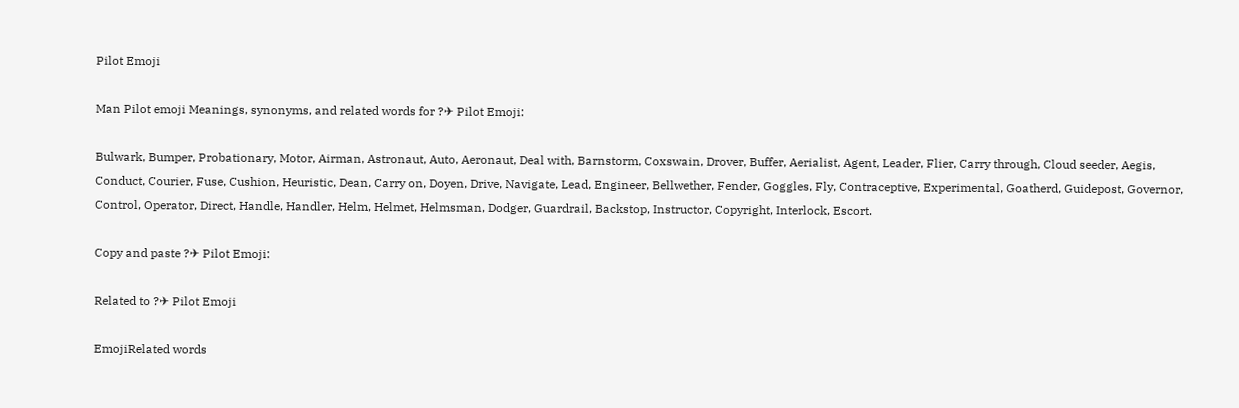Pilot Emoji

Man Pilot emoji Meanings, synonyms, and related words for ?✈ Pilot Emoji:

Bulwark, Bumper, Probationary, Motor, Airman, Astronaut, Auto, Aeronaut, Deal with, Barnstorm, Coxswain, Drover, Buffer, Aerialist, Agent, Leader, Flier, Carry through, Cloud seeder, Aegis, Conduct, Courier, Fuse, Cushion, Heuristic, Dean, Carry on, Doyen, Drive, Navigate, Lead, Engineer, Bellwether, Fender, Goggles, Fly, Contraceptive, Experimental, Goatherd, Guidepost, Governor, Control, Operator, Direct, Handle, Handler, Helm, Helmet, Helmsman, Dodger, Guardrail, Backstop, Instructor, Copyright, Interlock, Escort.

Copy and paste ?✈ Pilot Emoji:

Related to ?✈ Pilot Emoji

EmojiRelated words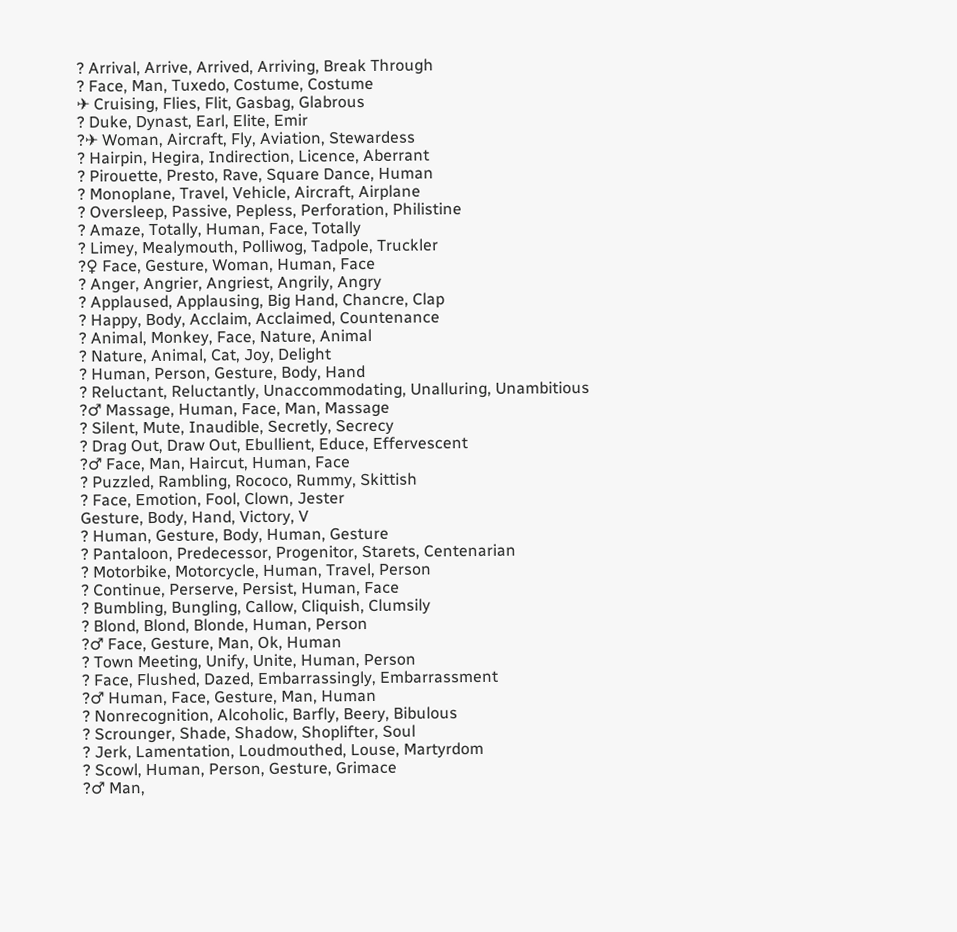? Arrival, Arrive, Arrived, Arriving, Break Through
? Face, Man, Tuxedo, Costume, Costume
✈ Cruising, Flies, Flit, Gasbag, Glabrous
? Duke, Dynast, Earl, Elite, Emir
?✈ Woman, Aircraft, Fly, Aviation, Stewardess
? Hairpin, Hegira, Indirection, Licence, Aberrant
? Pirouette, Presto, Rave, Square Dance, Human
? Monoplane, Travel, Vehicle, Aircraft, Airplane
? Oversleep, Passive, Pepless, Perforation, Philistine
? Amaze, Totally, Human, Face, Totally
? Limey, Mealymouth, Polliwog, Tadpole, Truckler
?♀ Face, Gesture, Woman, Human, Face
? Anger, Angrier, Angriest, Angrily, Angry
? Applaused, Applausing, Big Hand, Chancre, Clap
? Happy, Body, Acclaim, Acclaimed, Countenance
? Animal, Monkey, Face, Nature, Animal
? Nature, Animal, Cat, Joy, Delight
? Human, Person, Gesture, Body, Hand
? Reluctant, Reluctantly, Unaccommodating, Unalluring, Unambitious
?♂ Massage, Human, Face, Man, Massage
? Silent, Mute, Inaudible, Secretly, Secrecy
? Drag Out, Draw Out, Ebullient, Educe, Effervescent
?♂ Face, Man, Haircut, Human, Face
? Puzzled, Rambling, Rococo, Rummy, Skittish
? Face, Emotion, Fool, Clown, Jester
Gesture, Body, Hand, Victory, V
? Human, Gesture, Body, Human, Gesture
? Pantaloon, Predecessor, Progenitor, Starets, Centenarian
? Motorbike, Motorcycle, Human, Travel, Person
? Continue, Perserve, Persist, Human, Face
? Bumbling, Bungling, Callow, Cliquish, Clumsily
? Blond, Blond, Blonde, Human, Person
?♂ Face, Gesture, Man, Ok, Human
? Town Meeting, Unify, Unite, Human, Person
? Face, Flushed, Dazed, Embarrassingly, Embarrassment
?♂ Human, Face, Gesture, Man, Human
? Nonrecognition, Alcoholic, Barfly, Beery, Bibulous
? Scrounger, Shade, Shadow, Shoplifter, Soul
? Jerk, Lamentation, Loudmouthed, Louse, Martyrdom
? Scowl, Human, Person, Gesture, Grimace
?♂ Man,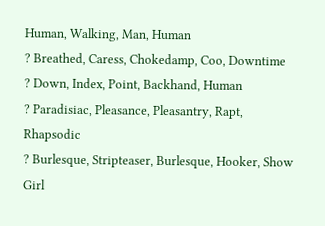Human, Walking, Man, Human
? Breathed, Caress, Chokedamp, Coo, Downtime
? Down, Index, Point, Backhand, Human
? Paradisiac, Pleasance, Pleasantry, Rapt, Rhapsodic
? Burlesque, Stripteaser, Burlesque, Hooker, Show Girl